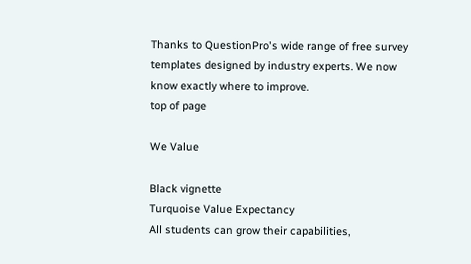Thanks to QuestionPro's wide range of free survey templates designed by industry experts. We now know exactly where to improve.
top of page

We Value

Black vignette
Turquoise Value Expectancy
All students can grow their capabilities,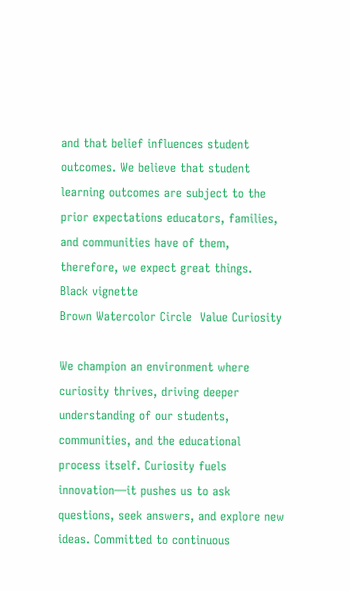and that belief influences student outcomes. We believe that student learning outcomes are subject to the prior expectations educators, families, and communities have of them, therefore, we expect great things.
Black vignette
Brown Watercolor Circle  Value Curiosity

We champion an environment where curiosity thrives, driving deeper understanding of our students, communities, and the educational process itself. Curiosity fuels innovation—it pushes us to ask questions, seek answers, and explore new ideas. Committed to continuous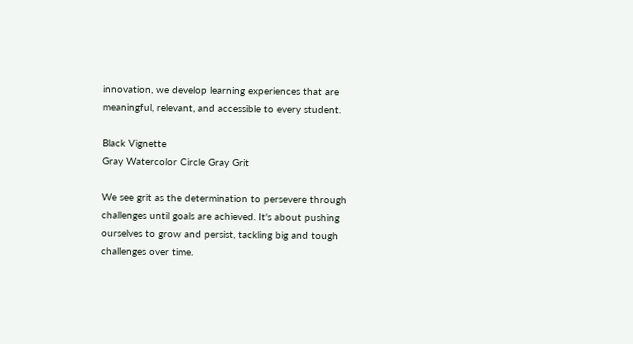innovation, we develop learning experiences that are meaningful, relevant, and accessible to every student.

Black Vignette
Gray Watercolor Circle Gray Grit

We see grit as the determination to persevere through challenges until goals are achieved. It's about pushing ourselves to grow and persist, tackling big and tough challenges over time.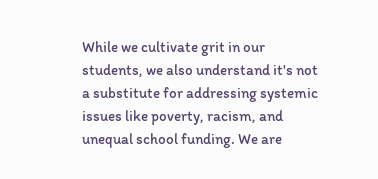While we cultivate grit in our students, we also understand it's not a substitute for addressing systemic issues like poverty, racism, and unequal school funding. We are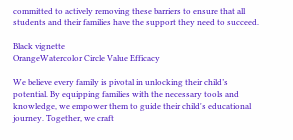committed to actively removing these barriers to ensure that all students and their families have the support they need to succeed.

Black vignette
OrangeWatercolor Circle Value Efficacy

We believe every family is pivotal in unlocking their child’s potential. By equipping families with the necessary tools and knowledge, we empower them to guide their child's educational journey. Together, we craft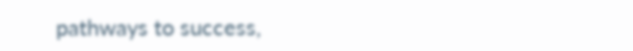pathways to success,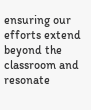ensuring our efforts extend beyond the classroom and resonate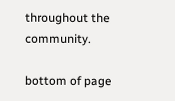throughout the community.

bottom of page